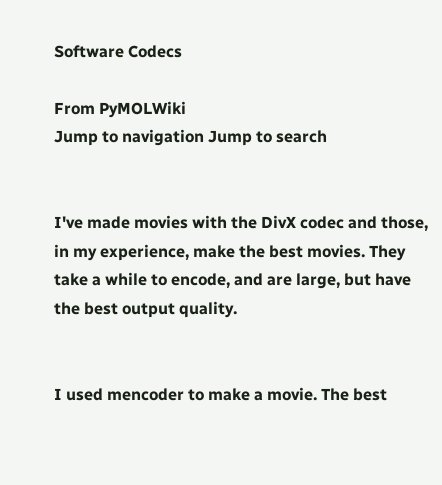Software Codecs

From PyMOLWiki
Jump to navigation Jump to search


I've made movies with the DivX codec and those, in my experience, make the best movies. They take a while to encode, and are large, but have the best output quality.


I used mencoder to make a movie. The best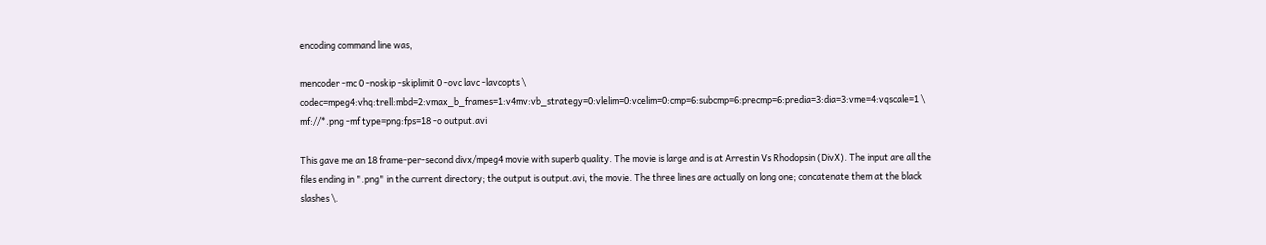encoding command line was,

mencoder -mc 0 -noskip -skiplimit 0 -ovc lavc -lavcopts \
codec=mpeg4:vhq:trell:mbd=2:vmax_b_frames=1:v4mv:vb_strategy=0:vlelim=0:vcelim=0:cmp=6:subcmp=6:precmp=6:predia=3:dia=3:vme=4:vqscale=1 \
mf://*.png -mf type=png:fps=18 -o output.avi

This gave me an 18 frame-per-second divx/mpeg4 movie with superb quality. The movie is large and is at Arrestin Vs Rhodopsin (DivX). The input are all the files ending in ".png" in the current directory; the output is output.avi, the movie. The three lines are actually on long one; concatenate them at the black slashes \.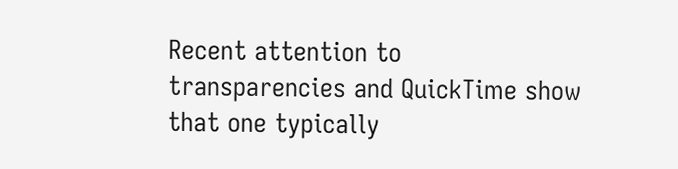Recent attention to transparencies and QuickTime show that one typically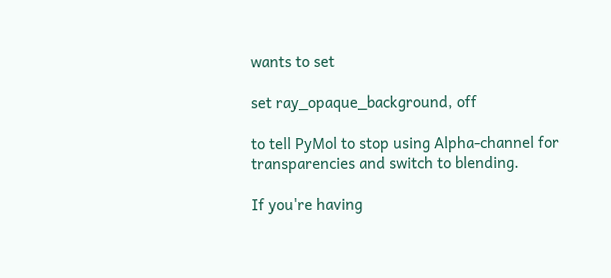wants to set

set ray_opaque_background, off

to tell PyMol to stop using Alpha-channel for transparencies and switch to blending.

If you're having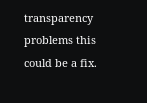transparency problems this could be a fix.